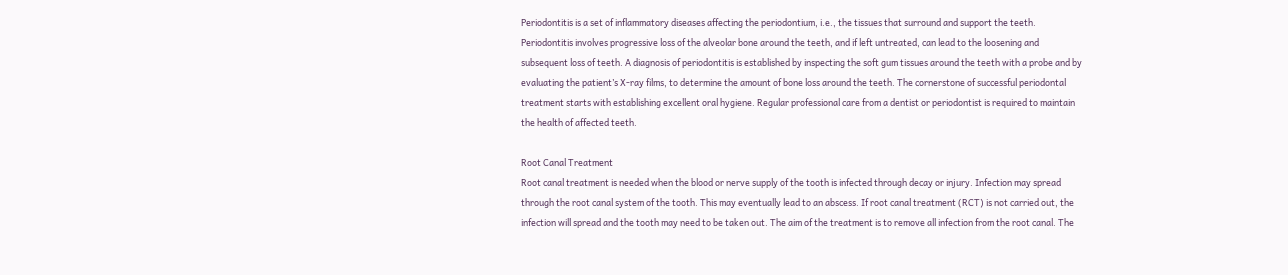Periodontitis is a set of inflammatory diseases affecting the periodontium, i.e., the tissues that surround and support the teeth. Periodontitis involves progressive loss of the alveolar bone around the teeth, and if left untreated, can lead to the loosening and subsequent loss of teeth. A diagnosis of periodontitis is established by inspecting the soft gum tissues around the teeth with a probe and by evaluating the patient’s X-ray films, to determine the amount of bone loss around the teeth. The cornerstone of successful periodontal treatment starts with establishing excellent oral hygiene. Regular professional care from a dentist or periodontist is required to maintain the health of affected teeth.

Root Canal Treatment
Root canal treatment is needed when the blood or nerve supply of the tooth is infected through decay or injury. Infection may spread through the root canal system of the tooth. This may eventually lead to an abscess. If root canal treatment (RCT) is not carried out, the infection will spread and the tooth may need to be taken out. The aim of the treatment is to remove all infection from the root canal. The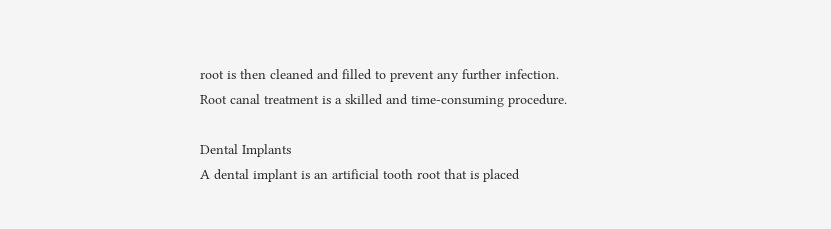root is then cleaned and filled to prevent any further infection. Root canal treatment is a skilled and time-consuming procedure.

Dental Implants
A dental implant is an artificial tooth root that is placed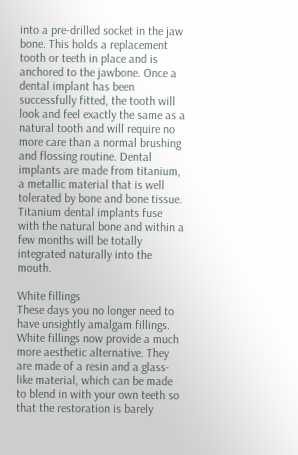into a pre-drilled socket in the jaw bone. This holds a replacement tooth or teeth in place and is anchored to the jawbone. Once a dental implant has been successfully fitted, the tooth will look and feel exactly the same as a natural tooth and will require no more care than a normal brushing and flossing routine. Dental implants are made from titanium, a metallic material that is well tolerated by bone and bone tissue. Titanium dental implants fuse with the natural bone and within a few months will be totally integrated naturally into the mouth.

White fillings
These days you no longer need to have unsightly amalgam fillings. White fillings now provide a much more aesthetic alternative. They are made of a resin and a glass-like material, which can be made to blend in with your own teeth so that the restoration is barely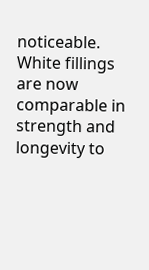noticeable. White fillings are now comparable in strength and longevity to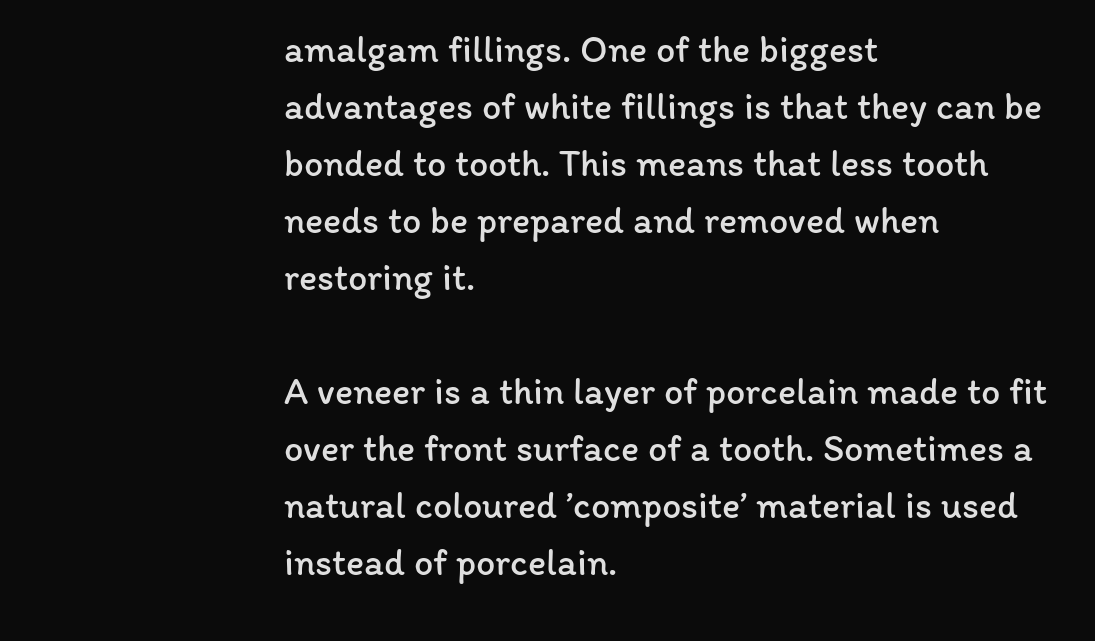amalgam fillings. One of the biggest advantages of white fillings is that they can be bonded to tooth. This means that less tooth needs to be prepared and removed when restoring it.

A veneer is a thin layer of porcelain made to fit over the front surface of a tooth. Sometimes a natural coloured ’composite’ material is used instead of porcelain.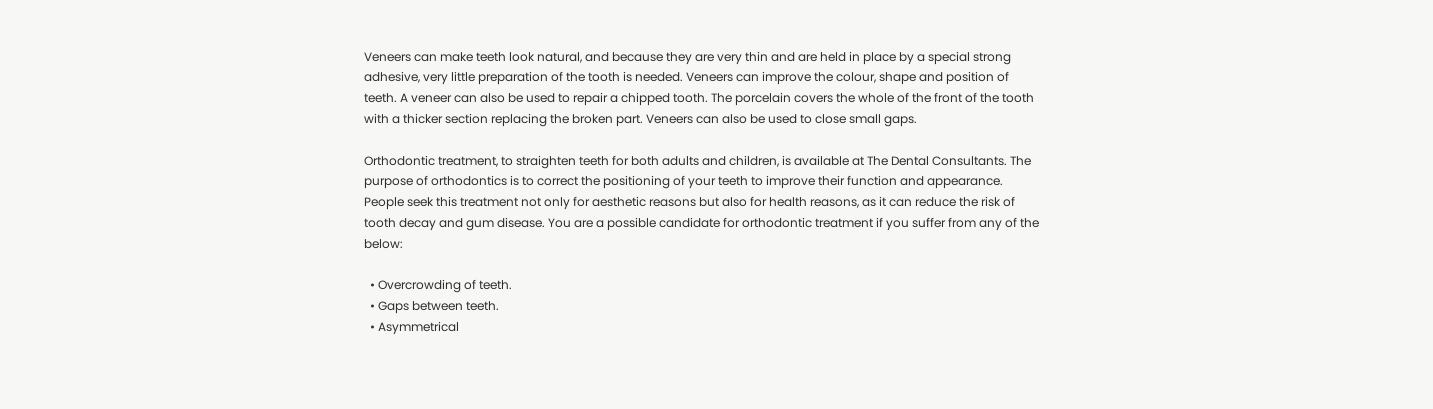Veneers can make teeth look natural, and because they are very thin and are held in place by a special strong adhesive, very little preparation of the tooth is needed. Veneers can improve the colour, shape and position of teeth. A veneer can also be used to repair a chipped tooth. The porcelain covers the whole of the front of the tooth with a thicker section replacing the broken part. Veneers can also be used to close small gaps.

Orthodontic treatment, to straighten teeth for both adults and children, is available at The Dental Consultants. The purpose of orthodontics is to correct the positioning of your teeth to improve their function and appearance. People seek this treatment not only for aesthetic reasons but also for health reasons, as it can reduce the risk of tooth decay and gum disease. You are a possible candidate for orthodontic treatment if you suffer from any of the below:

  • Overcrowding of teeth.
  • Gaps between teeth.
  • Asymmetrical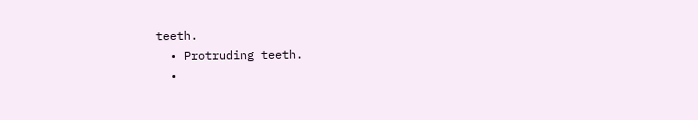teeth.
  • Protruding teeth.
  •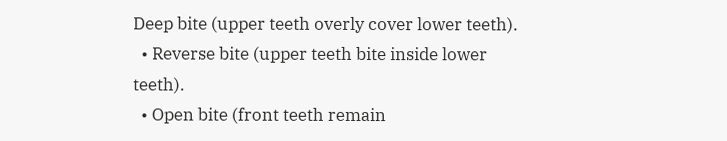Deep bite (upper teeth overly cover lower teeth).
  • Reverse bite (upper teeth bite inside lower teeth).
  • Open bite (front teeth remain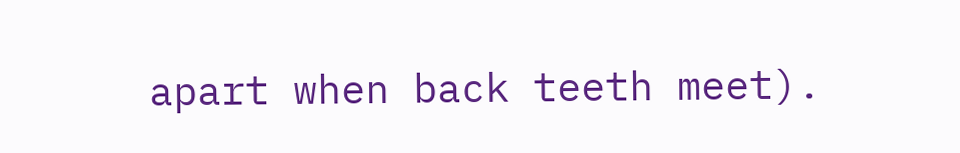apart when back teeth meet).